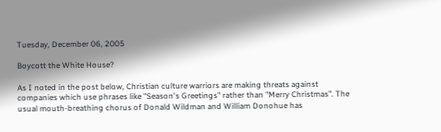Tuesday, December 06, 2005

Boycott the White House?

As I noted in the post below, Christian culture warriors are making threats against companies which use phrases like "Season's Greetings" rather than "Merry Christmas". The usual mouth-breathing chorus of Donald Wildman and William Donohue has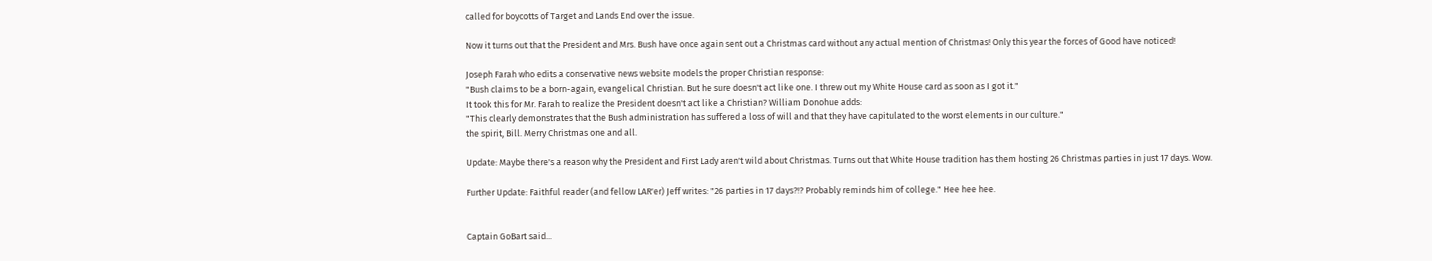called for boycotts of Target and Lands End over the issue.

Now it turns out that the President and Mrs. Bush have once again sent out a Christmas card without any actual mention of Christmas! Only this year the forces of Good have noticed!

Joseph Farah who edits a conservative news website models the proper Christian response:
"Bush claims to be a born-again, evangelical Christian. But he sure doesn't act like one. I threw out my White House card as soon as I got it."
It took this for Mr. Farah to realize the President doesn't act like a Christian? William Donohue adds:
"This clearly demonstrates that the Bush administration has suffered a loss of will and that they have capitulated to the worst elements in our culture."
the spirit, Bill. Merry Christmas one and all.

Update: Maybe there's a reason why the President and First Lady aren't wild about Christmas. Turns out that White House tradition has them hosting 26 Christmas parties in just 17 days. Wow.

Further Update: Faithful reader (and fellow LAR'er) Jeff writes: "26 parties in 17 days?!? Probably reminds him of college." Hee hee hee.


Captain GoBart said...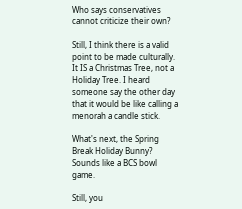Who says conservatives cannot criticize their own?

Still, I think there is a valid point to be made culturally. It IS a Christmas Tree, not a Holiday Tree. I heard someone say the other day that it would be like calling a menorah a candle stick.

What's next, the Spring Break Holiday Bunny? Sounds like a BCS bowl game.

Still, you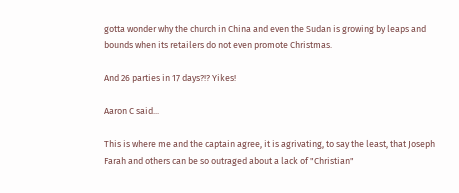gotta wonder why the church in China and even the Sudan is growing by leaps and bounds when its retailers do not even promote Christmas.

And 26 parties in 17 days?!? Yikes!

Aaron C said...

This is where me and the captain agree, it is agrivating, to say the least, that Joseph Farah and others can be so outraged about a lack of "Christian"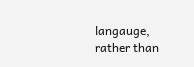langauge, rather than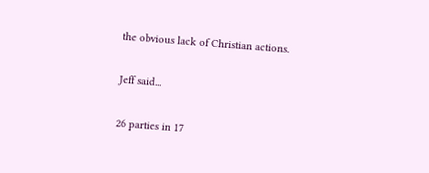the obvious lack of Christian actions.

Jeff said...

26 parties in 17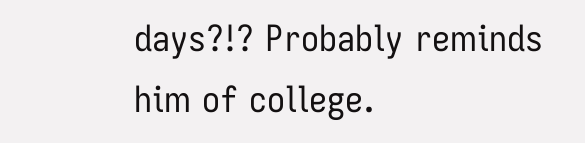days?!? Probably reminds him of college.